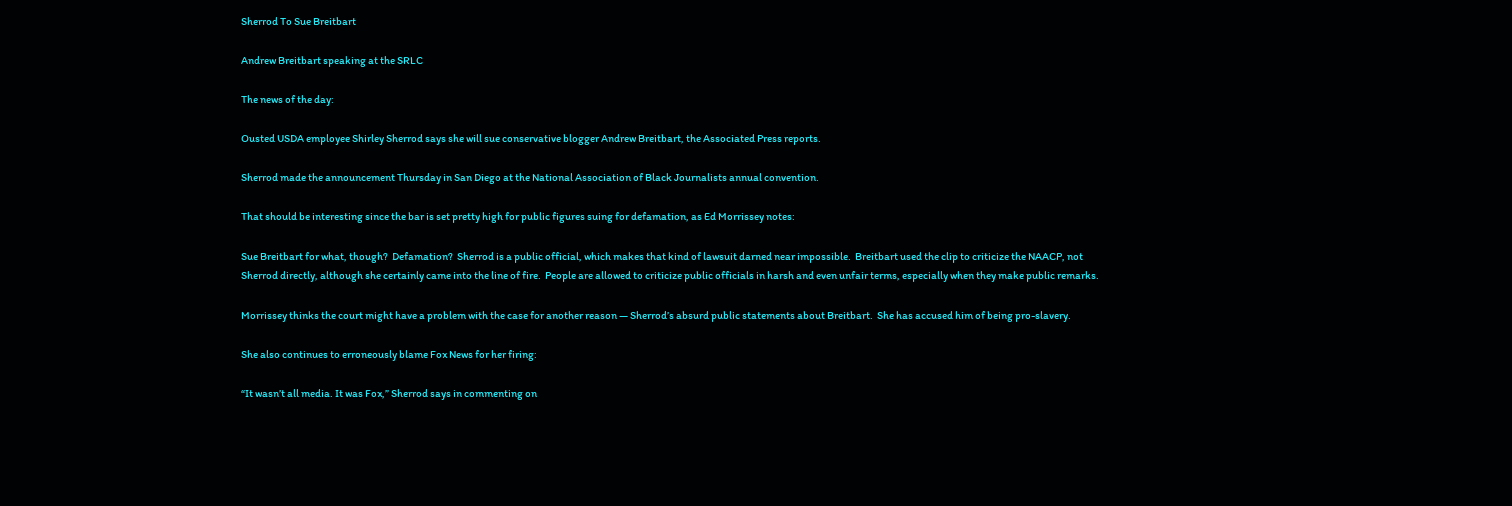Sherrod To Sue Breitbart

Andrew Breitbart speaking at the SRLC

The news of the day:

Ousted USDA employee Shirley Sherrod says she will sue conservative blogger Andrew Breitbart, the Associated Press reports.

Sherrod made the announcement Thursday in San Diego at the National Association of Black Journalists annual convention.

That should be interesting since the bar is set pretty high for public figures suing for defamation, as Ed Morrissey notes:

Sue Breitbart for what, though?  Defamation?  Sherrod is a public official, which makes that kind of lawsuit darned near impossible.  Breitbart used the clip to criticize the NAACP, not Sherrod directly, although she certainly came into the line of fire.  People are allowed to criticize public officials in harsh and even unfair terms, especially when they make public remarks.

Morrissey thinks the court might have a problem with the case for another reason — Sherrod’s absurd public statements about Breitbart.  She has accused him of being pro-slavery.

She also continues to erroneously blame Fox News for her firing:

“It wasn’t all media. It was Fox,” Sherrod says in commenting on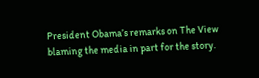President Obama’s remarks on The View blaming the media in part for the story.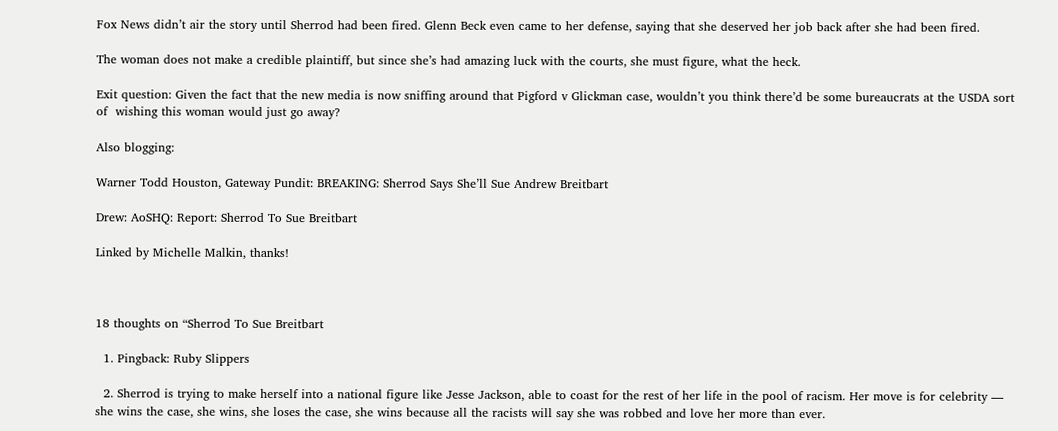Fox News didn’t air the story until Sherrod had been fired. Glenn Beck even came to her defense, saying that she deserved her job back after she had been fired.

The woman does not make a credible plaintiff, but since she’s had amazing luck with the courts, she must figure, what the heck.

Exit question: Given the fact that the new media is now sniffing around that Pigford v Glickman case, wouldn’t you think there’d be some bureaucrats at the USDA sort of  wishing this woman would just go away?

Also blogging:

Warner Todd Houston, Gateway Pundit: BREAKING: Sherrod Says She’ll Sue Andrew Breitbart

Drew: AoSHQ: Report: Sherrod To Sue Breitbart

Linked by Michelle Malkin, thanks!



18 thoughts on “Sherrod To Sue Breitbart

  1. Pingback: Ruby Slippers

  2. Sherrod is trying to make herself into a national figure like Jesse Jackson, able to coast for the rest of her life in the pool of racism. Her move is for celebrity — she wins the case, she wins, she loses the case, she wins because all the racists will say she was robbed and love her more than ever.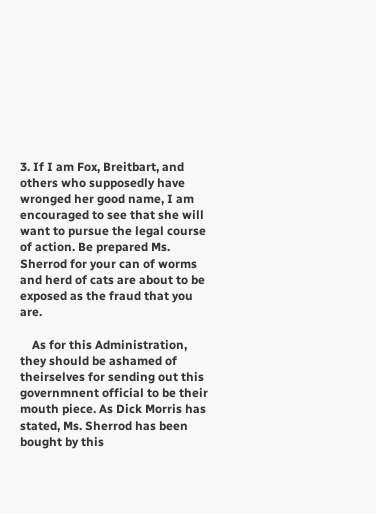3. If I am Fox, Breitbart, and others who supposedly have wronged her good name, I am encouraged to see that she will want to pursue the legal course of action. Be prepared Ms. Sherrod for your can of worms and herd of cats are about to be exposed as the fraud that you are.

    As for this Administration, they should be ashamed of theirselves for sending out this governmnent official to be their mouth piece. As Dick Morris has stated, Ms. Sherrod has been bought by this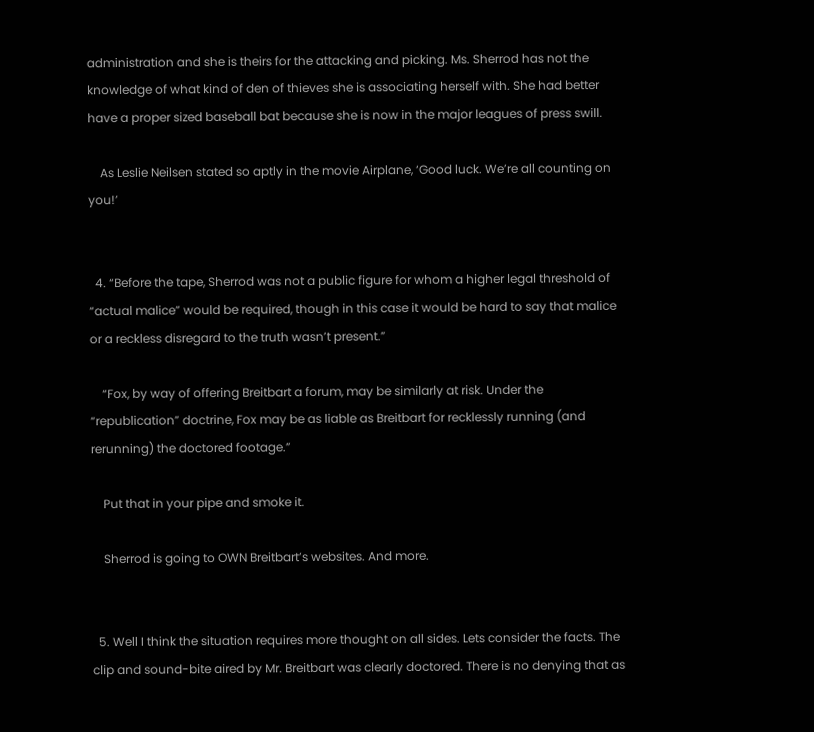administration and she is theirs for the attacking and picking. Ms. Sherrod has not the knowledge of what kind of den of thieves she is associating herself with. She had better have a proper sized baseball bat because she is now in the major leagues of press swill.

    As Leslie Neilsen stated so aptly in the movie Airplane, ‘Good luck. We’re all counting on you!’


  4. “Before the tape, Sherrod was not a public figure for whom a higher legal threshold of “actual malice” would be required, though in this case it would be hard to say that malice or a reckless disregard to the truth wasn’t present.”

    “Fox, by way of offering Breitbart a forum, may be similarly at risk. Under the “republication” doctrine, Fox may be as liable as Breitbart for recklessly running (and rerunning) the doctored footage.”

    Put that in your pipe and smoke it.

    Sherrod is going to OWN Breitbart’s websites. And more.


  5. Well I think the situation requires more thought on all sides. Lets consider the facts. The clip and sound-bite aired by Mr. Breitbart was clearly doctored. There is no denying that as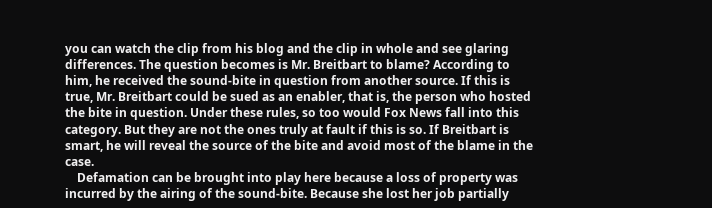you can watch the clip from his blog and the clip in whole and see glaring differences. The question becomes is Mr. Breitbart to blame? According to him, he received the sound-bite in question from another source. If this is true, Mr. Breitbart could be sued as an enabler, that is, the person who hosted the bite in question. Under these rules, so too would Fox News fall into this category. But they are not the ones truly at fault if this is so. If Breitbart is smart, he will reveal the source of the bite and avoid most of the blame in the case.
    Defamation can be brought into play here because a loss of property was incurred by the airing of the sound-bite. Because she lost her job partially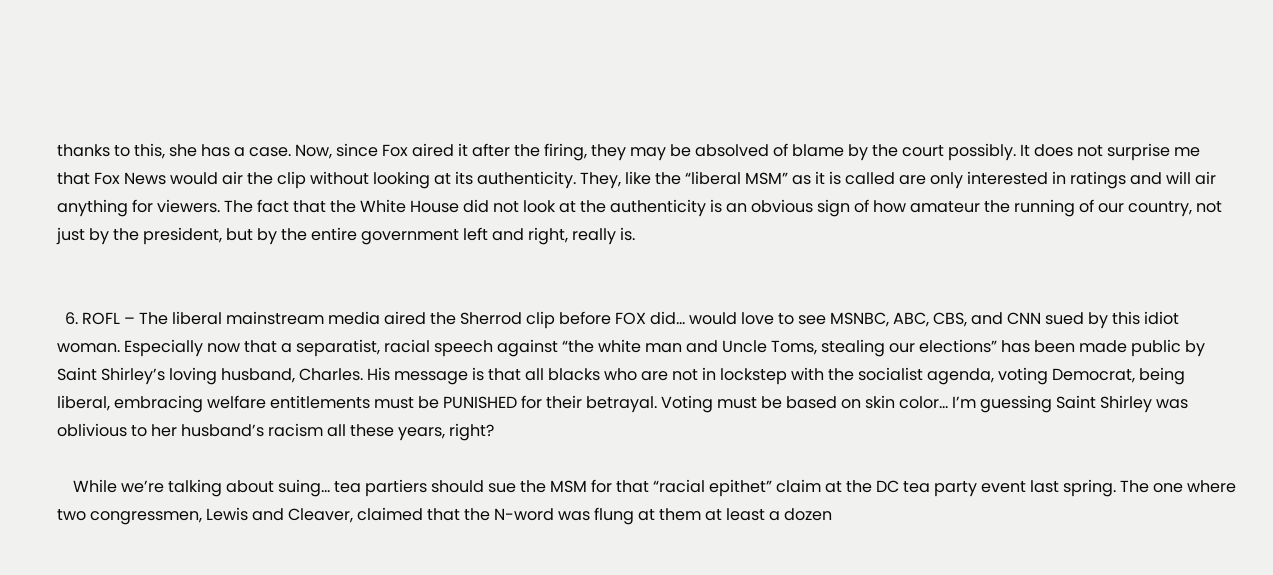thanks to this, she has a case. Now, since Fox aired it after the firing, they may be absolved of blame by the court possibly. It does not surprise me that Fox News would air the clip without looking at its authenticity. They, like the “liberal MSM” as it is called are only interested in ratings and will air anything for viewers. The fact that the White House did not look at the authenticity is an obvious sign of how amateur the running of our country, not just by the president, but by the entire government left and right, really is.


  6. ROFL – The liberal mainstream media aired the Sherrod clip before FOX did… would love to see MSNBC, ABC, CBS, and CNN sued by this idiot woman. Especially now that a separatist, racial speech against “the white man and Uncle Toms, stealing our elections” has been made public by Saint Shirley’s loving husband, Charles. His message is that all blacks who are not in lockstep with the socialist agenda, voting Democrat, being liberal, embracing welfare entitlements must be PUNISHED for their betrayal. Voting must be based on skin color… I’m guessing Saint Shirley was oblivious to her husband’s racism all these years, right?

    While we’re talking about suing… tea partiers should sue the MSM for that “racial epithet” claim at the DC tea party event last spring. The one where two congressmen, Lewis and Cleaver, claimed that the N-word was flung at them at least a dozen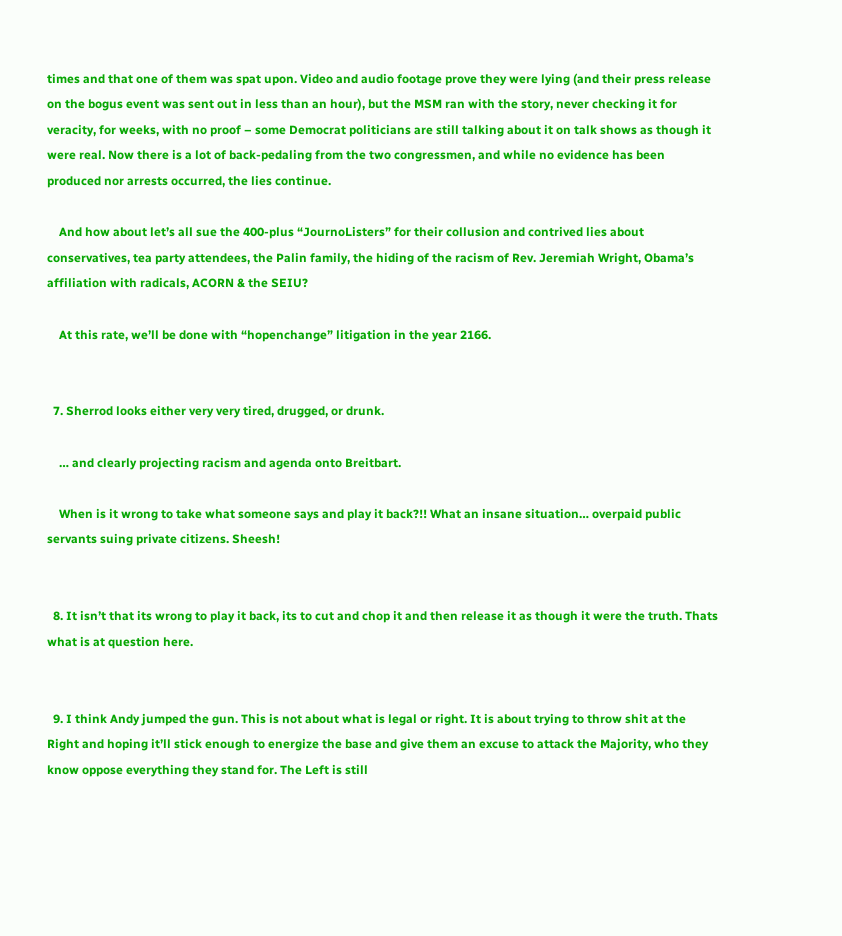times and that one of them was spat upon. Video and audio footage prove they were lying (and their press release on the bogus event was sent out in less than an hour), but the MSM ran with the story, never checking it for veracity, for weeks, with no proof – some Democrat politicians are still talking about it on talk shows as though it were real. Now there is a lot of back-pedaling from the two congressmen, and while no evidence has been produced nor arrests occurred, the lies continue.

    And how about let’s all sue the 400-plus “JournoListers” for their collusion and contrived lies about conservatives, tea party attendees, the Palin family, the hiding of the racism of Rev. Jeremiah Wright, Obama’s affiliation with radicals, ACORN & the SEIU?

    At this rate, we’ll be done with “hopenchange” litigation in the year 2166.


  7. Sherrod looks either very very tired, drugged, or drunk.

    … and clearly projecting racism and agenda onto Breitbart.

    When is it wrong to take what someone says and play it back?!! What an insane situation… overpaid public servants suing private citizens. Sheesh!


  8. It isn’t that its wrong to play it back, its to cut and chop it and then release it as though it were the truth. Thats what is at question here.


  9. I think Andy jumped the gun. This is not about what is legal or right. It is about trying to throw shit at the Right and hoping it’ll stick enough to energize the base and give them an excuse to attack the Majority, who they know oppose everything they stand for. The Left is still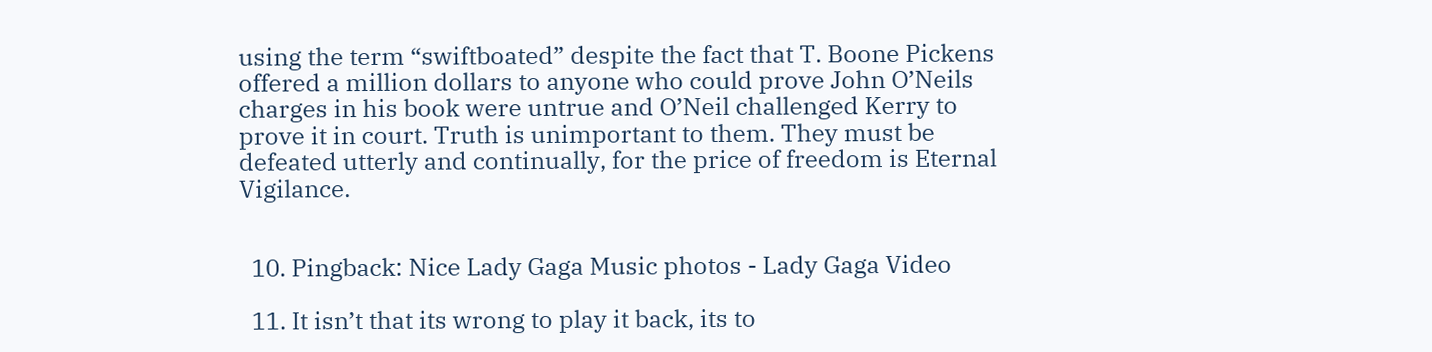using the term “swiftboated” despite the fact that T. Boone Pickens offered a million dollars to anyone who could prove John O’Neils charges in his book were untrue and O’Neil challenged Kerry to prove it in court. Truth is unimportant to them. They must be defeated utterly and continually, for the price of freedom is Eternal Vigilance.


  10. Pingback: Nice Lady Gaga Music photos - Lady Gaga Video

  11. It isn’t that its wrong to play it back, its to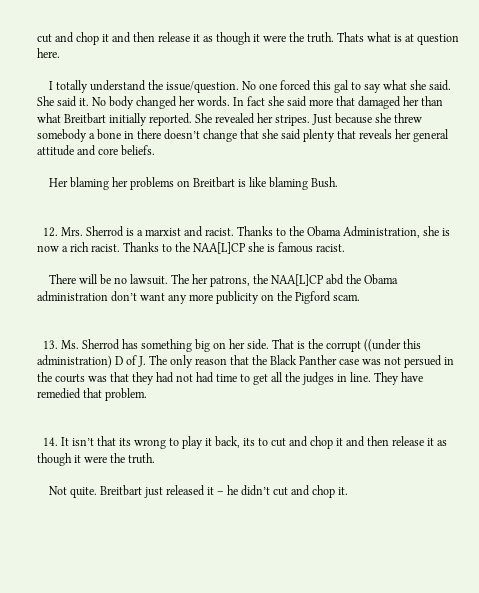cut and chop it and then release it as though it were the truth. Thats what is at question here.

    I totally understand the issue/question. No one forced this gal to say what she said. She said it. No body changed her words. In fact she said more that damaged her than what Breitbart initially reported. She revealed her stripes. Just because she threw somebody a bone in there doesn’t change that she said plenty that reveals her general attitude and core beliefs.

    Her blaming her problems on Breitbart is like blaming Bush.


  12. Mrs. Sherrod is a marxist and racist. Thanks to the Obama Administration, she is now a rich racist. Thanks to the NAA[L]CP she is famous racist.

    There will be no lawsuit. The her patrons, the NAA[L]CP abd the Obama administration don’t want any more publicity on the Pigford scam.


  13. Ms. Sherrod has something big on her side. That is the corrupt ((under this administration) D of J. The only reason that the Black Panther case was not persued in the courts was that they had not had time to get all the judges in line. They have remedied that problem.


  14. It isn’t that its wrong to play it back, its to cut and chop it and then release it as though it were the truth.

    Not quite. Breitbart just released it – he didn’t cut and chop it.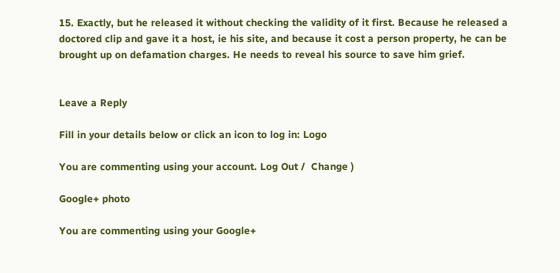15. Exactly, but he released it without checking the validity of it first. Because he released a doctored clip and gave it a host, ie his site, and because it cost a person property, he can be brought up on defamation charges. He needs to reveal his source to save him grief.


Leave a Reply

Fill in your details below or click an icon to log in: Logo

You are commenting using your account. Log Out /  Change )

Google+ photo

You are commenting using your Google+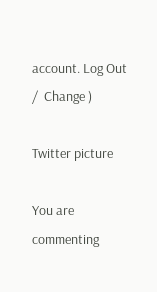account. Log Out /  Change )

Twitter picture

You are commenting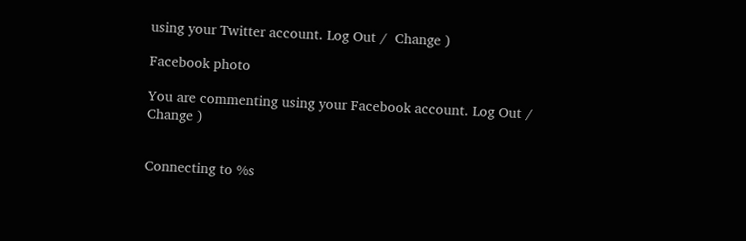using your Twitter account. Log Out /  Change )

Facebook photo

You are commenting using your Facebook account. Log Out /  Change )


Connecting to %s